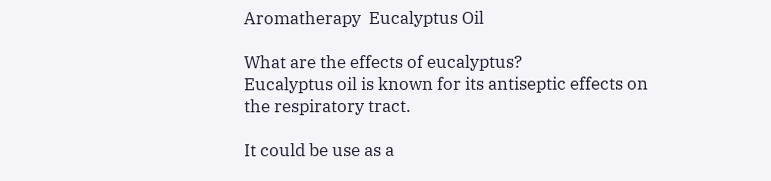Aromatherapy  Eucalyptus Oil

What are the effects of eucalyptus?
Eucalyptus oil is known for its antiseptic effects on the respiratory tract.

It could be use as a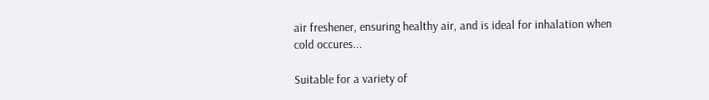air freshener, ensuring healthy air, and is ideal for inhalation when cold occures...

Suitable for a variety of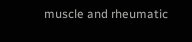muscle and rheumatic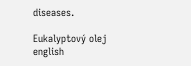diseases.

Eukalyptový olej
english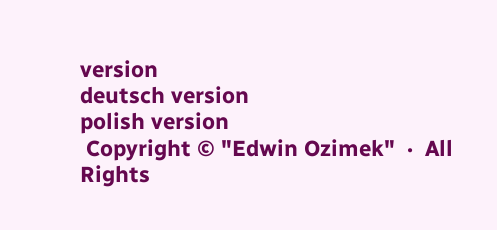version
deutsch version
polish version
 Copyright © "Edwin Ozimek"  ·  All Rights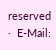reserved  ·  E-Mail: